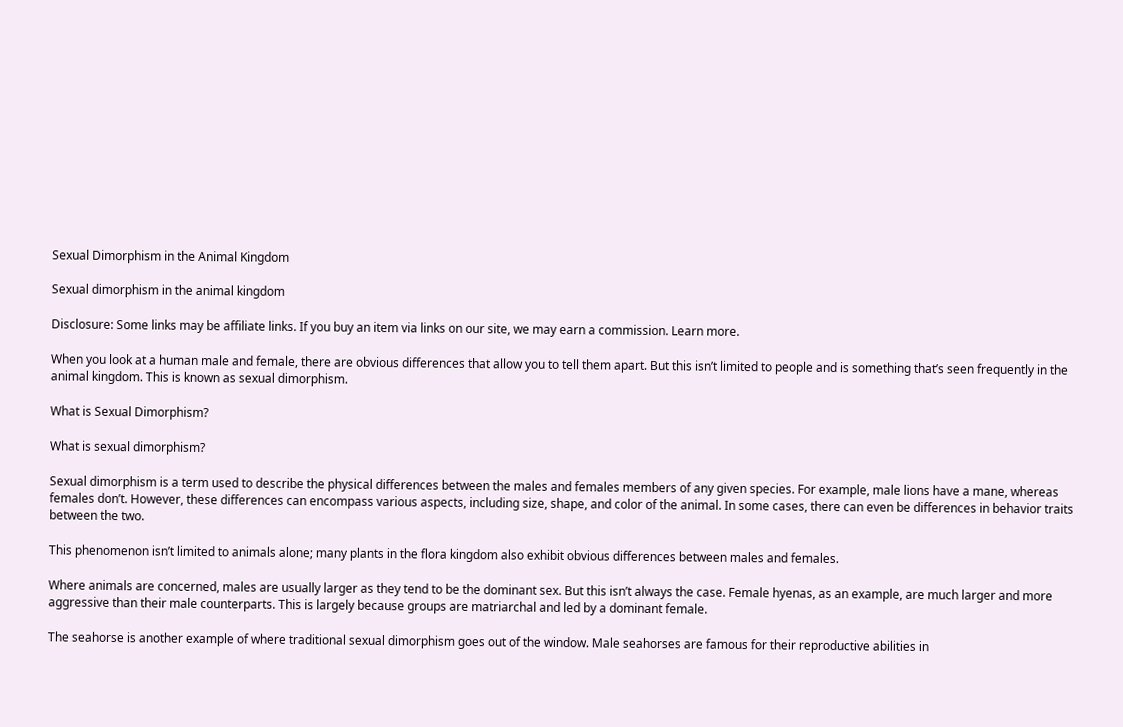Sexual Dimorphism in the Animal Kingdom

Sexual dimorphism in the animal kingdom

Disclosure: Some links may be affiliate links. If you buy an item via links on our site, we may earn a commission. Learn more.

When you look at a human male and female, there are obvious differences that allow you to tell them apart. But this isn’t limited to people and is something that’s seen frequently in the animal kingdom. This is known as sexual dimorphism.

What is Sexual Dimorphism?

What is sexual dimorphism?

Sexual dimorphism is a term used to describe the physical differences between the males and females members of any given species. For example, male lions have a mane, whereas females don’t. However, these differences can encompass various aspects, including size, shape, and color of the animal. In some cases, there can even be differences in behavior traits between the two.

This phenomenon isn’t limited to animals alone; many plants in the flora kingdom also exhibit obvious differences between males and females.

Where animals are concerned, males are usually larger as they tend to be the dominant sex. But this isn’t always the case. Female hyenas, as an example, are much larger and more aggressive than their male counterparts. This is largely because groups are matriarchal and led by a dominant female.

The seahorse is another example of where traditional sexual dimorphism goes out of the window. Male seahorses are famous for their reproductive abilities in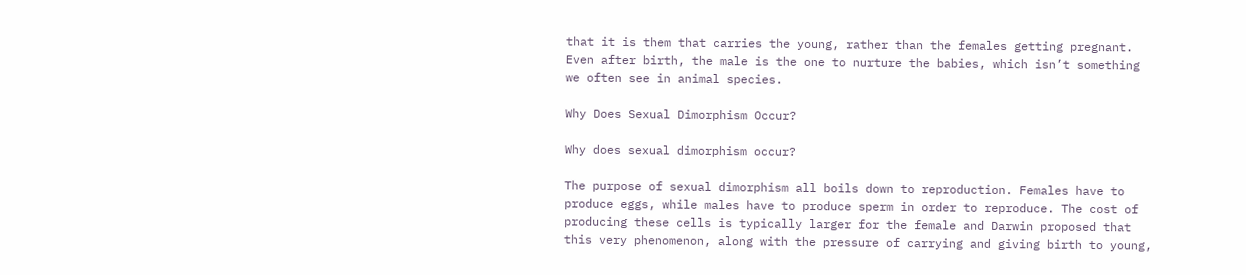that it is them that carries the young, rather than the females getting pregnant. Even after birth, the male is the one to nurture the babies, which isn’t something we often see in animal species.

Why Does Sexual Dimorphism Occur?

Why does sexual dimorphism occur?

The purpose of sexual dimorphism all boils down to reproduction. Females have to produce eggs, while males have to produce sperm in order to reproduce. The cost of producing these cells is typically larger for the female and Darwin proposed that this very phenomenon, along with the pressure of carrying and giving birth to young,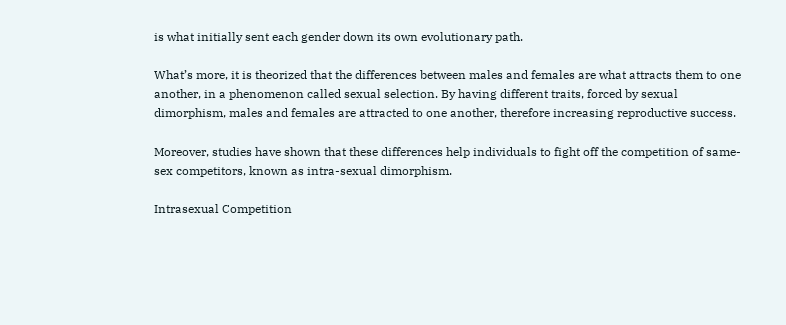is what initially sent each gender down its own evolutionary path.

What’s more, it is theorized that the differences between males and females are what attracts them to one another, in a phenomenon called sexual selection. By having different traits, forced by sexual dimorphism, males and females are attracted to one another, therefore increasing reproductive success.

Moreover, studies have shown that these differences help individuals to fight off the competition of same-sex competitors, known as intra-sexual dimorphism.

Intrasexual Competition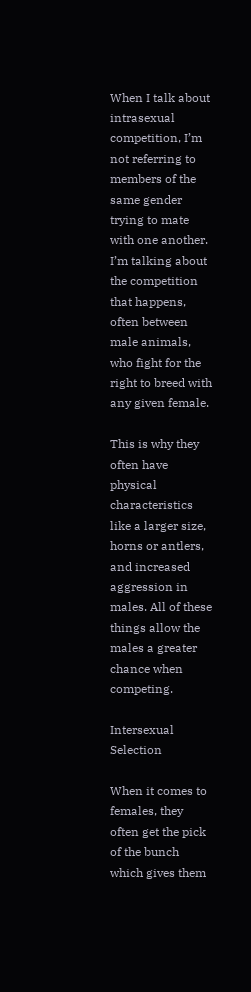When I talk about intrasexual competition, I’m not referring to members of the same gender trying to mate with one another. I’m talking about the competition that happens, often between male animals, who fight for the right to breed with any given female.

This is why they often have physical characteristics like a larger size, horns or antlers, and increased aggression in males. All of these things allow the males a greater chance when competing.

Intersexual Selection

When it comes to females, they often get the pick of the bunch which gives them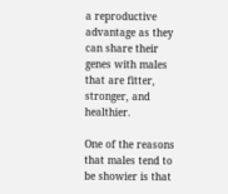a reproductive advantage as they can share their genes with males that are fitter, stronger, and healthier.

One of the reasons that males tend to be showier is that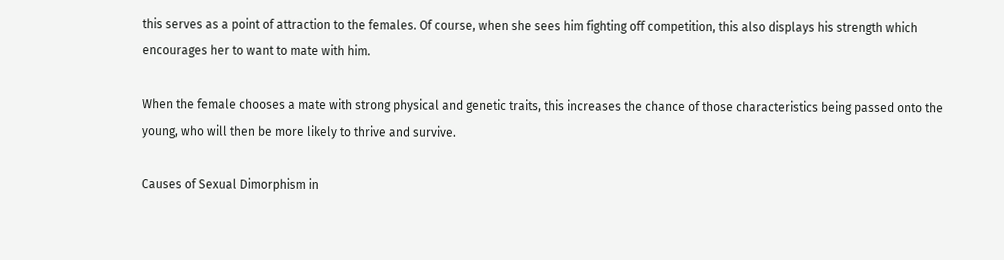this serves as a point of attraction to the females. Of course, when she sees him fighting off competition, this also displays his strength which encourages her to want to mate with him.

When the female chooses a mate with strong physical and genetic traits, this increases the chance of those characteristics being passed onto the young, who will then be more likely to thrive and survive.

Causes of Sexual Dimorphism in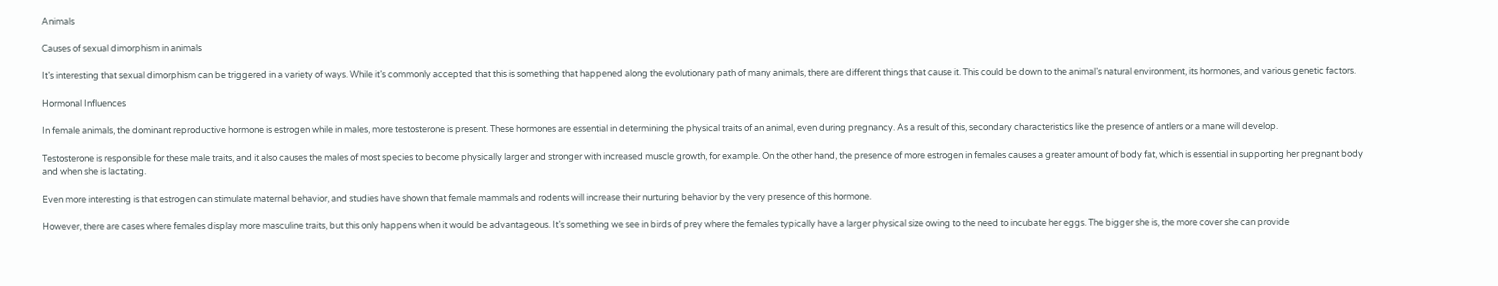Animals

Causes of sexual dimorphism in animals

It’s interesting that sexual dimorphism can be triggered in a variety of ways. While it’s commonly accepted that this is something that happened along the evolutionary path of many animals, there are different things that cause it. This could be down to the animal’s natural environment, its hormones, and various genetic factors.

Hormonal Influences

In female animals, the dominant reproductive hormone is estrogen while in males, more testosterone is present. These hormones are essential in determining the physical traits of an animal, even during pregnancy. As a result of this, secondary characteristics like the presence of antlers or a mane will develop.

Testosterone is responsible for these male traits, and it also causes the males of most species to become physically larger and stronger with increased muscle growth, for example. On the other hand, the presence of more estrogen in females causes a greater amount of body fat, which is essential in supporting her pregnant body and when she is lactating.

Even more interesting is that estrogen can stimulate maternal behavior, and studies have shown that female mammals and rodents will increase their nurturing behavior by the very presence of this hormone.

However, there are cases where females display more masculine traits, but this only happens when it would be advantageous. It’s something we see in birds of prey where the females typically have a larger physical size owing to the need to incubate her eggs. The bigger she is, the more cover she can provide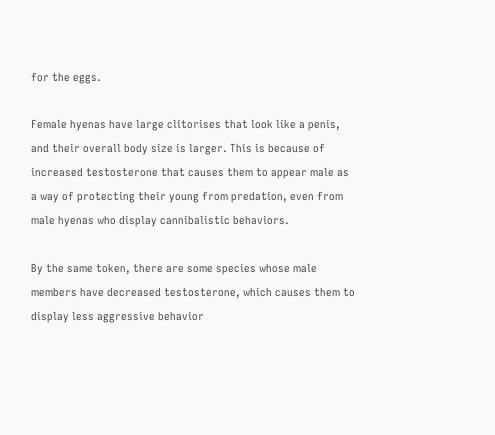for the eggs.

Female hyenas have large clitorises that look like a penis, and their overall body size is larger. This is because of increased testosterone that causes them to appear male as a way of protecting their young from predation, even from male hyenas who display cannibalistic behaviors.

By the same token, there are some species whose male members have decreased testosterone, which causes them to display less aggressive behavior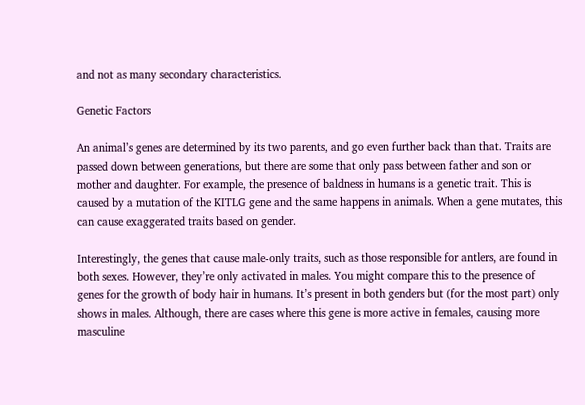and not as many secondary characteristics.

Genetic Factors

An animal’s genes are determined by its two parents, and go even further back than that. Traits are passed down between generations, but there are some that only pass between father and son or mother and daughter. For example, the presence of baldness in humans is a genetic trait. This is caused by a mutation of the KITLG gene and the same happens in animals. When a gene mutates, this can cause exaggerated traits based on gender.

Interestingly, the genes that cause male-only traits, such as those responsible for antlers, are found in both sexes. However, they’re only activated in males. You might compare this to the presence of genes for the growth of body hair in humans. It’s present in both genders but (for the most part) only shows in males. Although, there are cases where this gene is more active in females, causing more masculine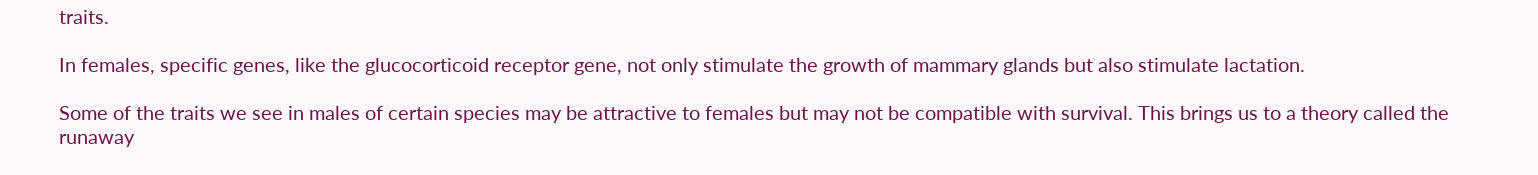traits.

In females, specific genes, like the glucocorticoid receptor gene, not only stimulate the growth of mammary glands but also stimulate lactation.

Some of the traits we see in males of certain species may be attractive to females but may not be compatible with survival. This brings us to a theory called the runaway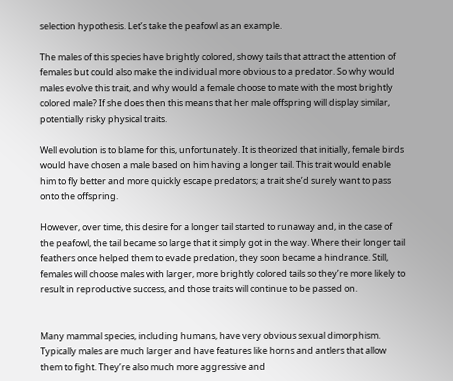selection hypothesis. Let’s take the peafowl as an example.

The males of this species have brightly colored, showy tails that attract the attention of females but could also make the individual more obvious to a predator. So why would males evolve this trait, and why would a female choose to mate with the most brightly colored male? If she does then this means that her male offspring will display similar, potentially risky physical traits.

Well evolution is to blame for this, unfortunately. It is theorized that initially, female birds would have chosen a male based on him having a longer tail. This trait would enable him to fly better and more quickly escape predators; a trait she’d surely want to pass onto the offspring.

However, over time, this desire for a longer tail started to runaway and, in the case of the peafowl, the tail became so large that it simply got in the way. Where their longer tail feathers once helped them to evade predation, they soon became a hindrance. Still, females will choose males with larger, more brightly colored tails so they’re more likely to result in reproductive success, and those traits will continue to be passed on.


Many mammal species, including humans, have very obvious sexual dimorphism. Typically males are much larger and have features like horns and antlers that allow them to fight. They’re also much more aggressive and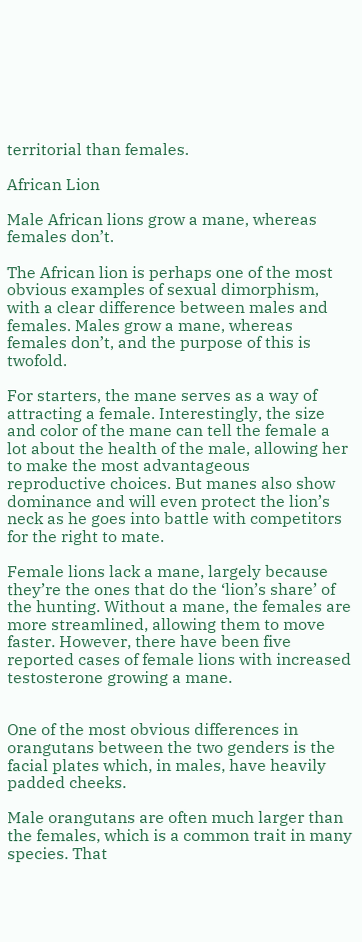territorial than females.

African Lion

Male African lions grow a mane, whereas females don’t.

The African lion is perhaps one of the most obvious examples of sexual dimorphism, with a clear difference between males and females. Males grow a mane, whereas females don’t, and the purpose of this is twofold.

For starters, the mane serves as a way of attracting a female. Interestingly, the size and color of the mane can tell the female a lot about the health of the male, allowing her to make the most advantageous reproductive choices. But manes also show dominance and will even protect the lion’s neck as he goes into battle with competitors for the right to mate.

Female lions lack a mane, largely because they’re the ones that do the ‘lion’s share’ of the hunting. Without a mane, the females are more streamlined, allowing them to move faster. However, there have been five reported cases of female lions with increased testosterone growing a mane.


One of the most obvious differences in orangutans between the two genders is the facial plates which, in males, have heavily padded cheeks.

Male orangutans are often much larger than the females, which is a common trait in many species. That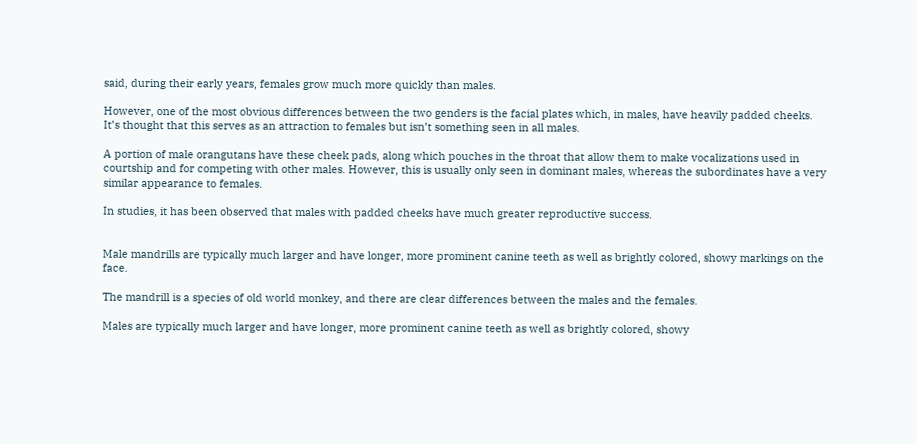said, during their early years, females grow much more quickly than males.

However, one of the most obvious differences between the two genders is the facial plates which, in males, have heavily padded cheeks. It’s thought that this serves as an attraction to females but isn’t something seen in all males.

A portion of male orangutans have these cheek pads, along which pouches in the throat that allow them to make vocalizations used in courtship and for competing with other males. However, this is usually only seen in dominant males, whereas the subordinates have a very similar appearance to females.

In studies, it has been observed that males with padded cheeks have much greater reproductive success.


Male mandrills are typically much larger and have longer, more prominent canine teeth as well as brightly colored, showy markings on the face.

The mandrill is a species of old world monkey, and there are clear differences between the males and the females.

Males are typically much larger and have longer, more prominent canine teeth as well as brightly colored, showy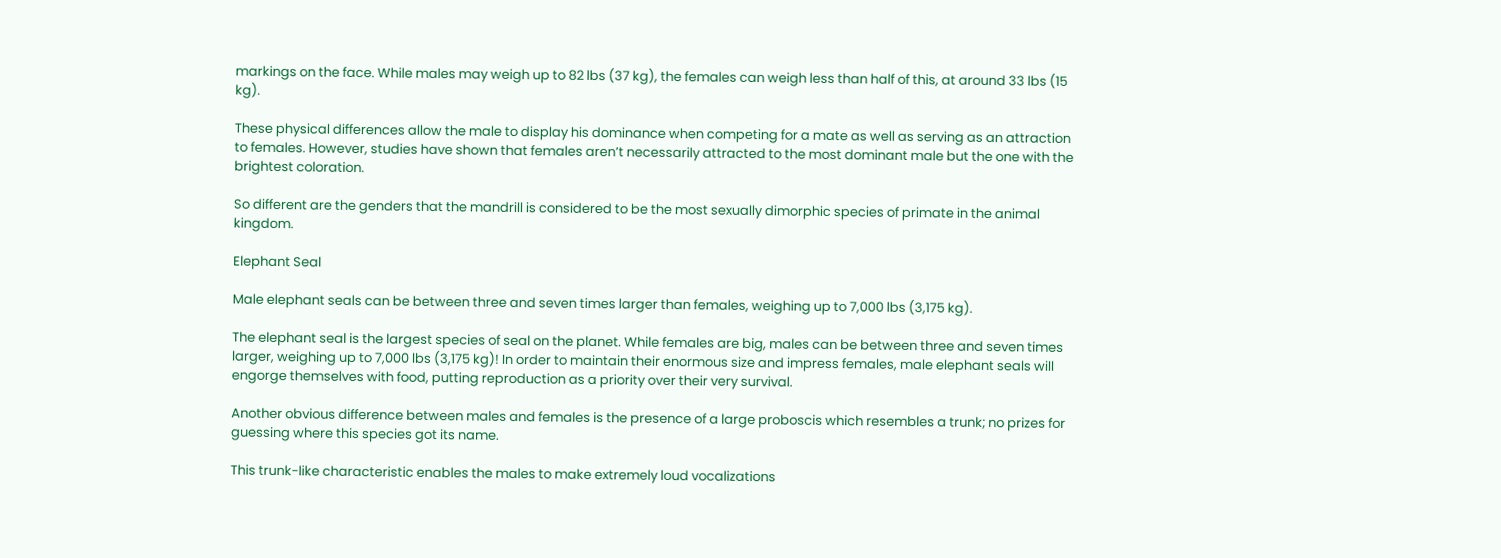markings on the face. While males may weigh up to 82 lbs (37 kg), the females can weigh less than half of this, at around 33 lbs (15 kg).

These physical differences allow the male to display his dominance when competing for a mate as well as serving as an attraction to females. However, studies have shown that females aren’t necessarily attracted to the most dominant male but the one with the brightest coloration.

So different are the genders that the mandrill is considered to be the most sexually dimorphic species of primate in the animal kingdom.

Elephant Seal

Male elephant seals can be between three and seven times larger than females, weighing up to 7,000 lbs (3,175 kg).

The elephant seal is the largest species of seal on the planet. While females are big, males can be between three and seven times larger, weighing up to 7,000 lbs (3,175 kg)! In order to maintain their enormous size and impress females, male elephant seals will engorge themselves with food, putting reproduction as a priority over their very survival.

Another obvious difference between males and females is the presence of a large proboscis which resembles a trunk; no prizes for guessing where this species got its name.

This trunk-like characteristic enables the males to make extremely loud vocalizations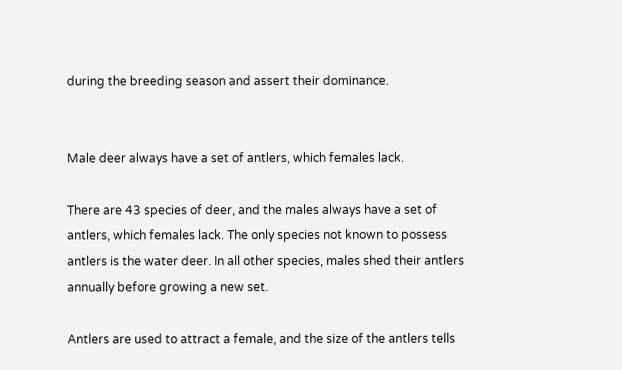during the breeding season and assert their dominance.


Male deer always have a set of antlers, which females lack.

There are 43 species of deer, and the males always have a set of antlers, which females lack. The only species not known to possess antlers is the water deer. In all other species, males shed their antlers annually before growing a new set.

Antlers are used to attract a female, and the size of the antlers tells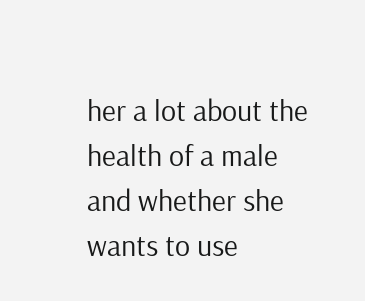her a lot about the health of a male and whether she wants to use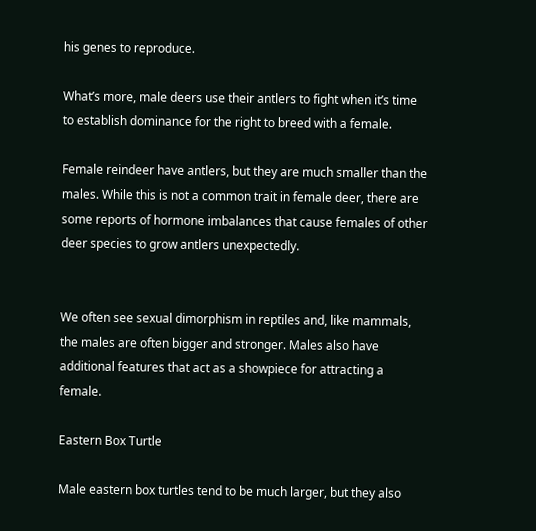his genes to reproduce.

What’s more, male deers use their antlers to fight when it’s time to establish dominance for the right to breed with a female.

Female reindeer have antlers, but they are much smaller than the males. While this is not a common trait in female deer, there are some reports of hormone imbalances that cause females of other deer species to grow antlers unexpectedly.


We often see sexual dimorphism in reptiles and, like mammals, the males are often bigger and stronger. Males also have additional features that act as a showpiece for attracting a female.

Eastern Box Turtle

Male eastern box turtles tend to be much larger, but they also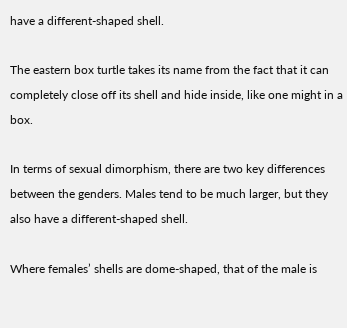have a different-shaped shell.

The eastern box turtle takes its name from the fact that it can completely close off its shell and hide inside, like one might in a box.

In terms of sexual dimorphism, there are two key differences between the genders. Males tend to be much larger, but they also have a different-shaped shell.

Where females’ shells are dome-shaped, that of the male is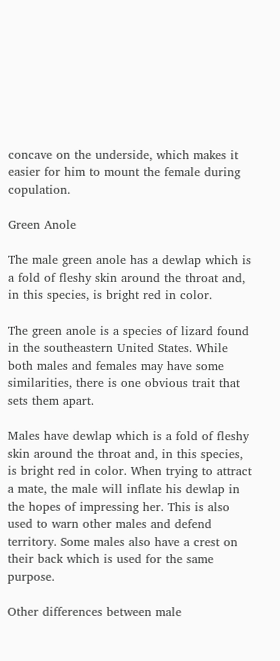concave on the underside, which makes it easier for him to mount the female during copulation.

Green Anole

The male green anole has a dewlap which is a fold of fleshy skin around the throat and, in this species, is bright red in color.

The green anole is a species of lizard found in the southeastern United States. While both males and females may have some similarities, there is one obvious trait that sets them apart.

Males have dewlap which is a fold of fleshy skin around the throat and, in this species, is bright red in color. When trying to attract a mate, the male will inflate his dewlap in the hopes of impressing her. This is also used to warn other males and defend territory. Some males also have a crest on their back which is used for the same purpose.

Other differences between male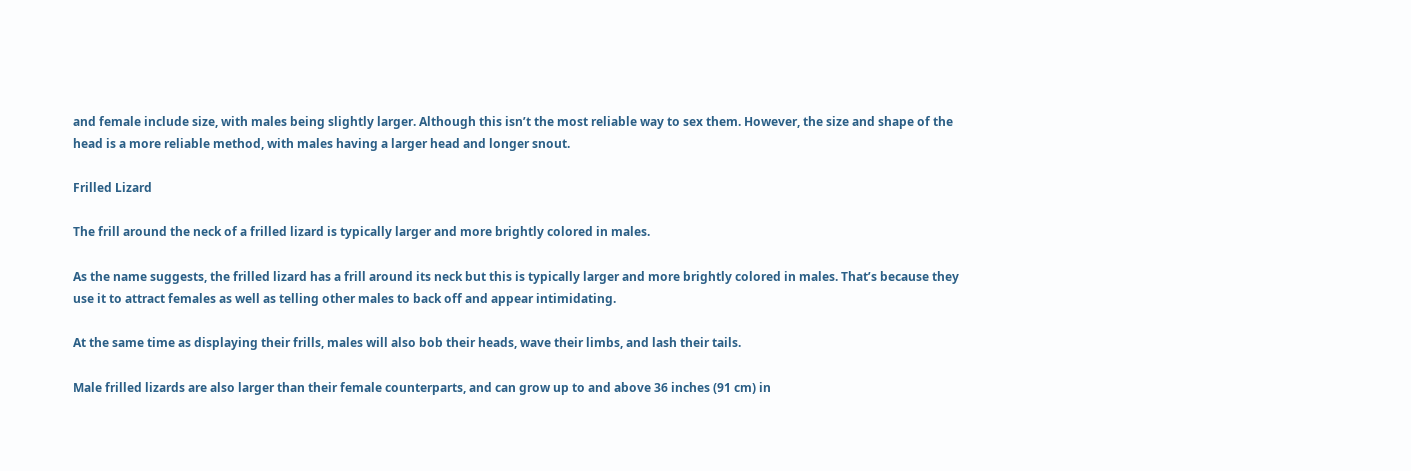and female include size, with males being slightly larger. Although this isn’t the most reliable way to sex them. However, the size and shape of the head is a more reliable method, with males having a larger head and longer snout.

Frilled Lizard

The frill around the neck of a frilled lizard is typically larger and more brightly colored in males.

As the name suggests, the frilled lizard has a frill around its neck but this is typically larger and more brightly colored in males. That’s because they use it to attract females as well as telling other males to back off and appear intimidating.

At the same time as displaying their frills, males will also bob their heads, wave their limbs, and lash their tails.

Male frilled lizards are also larger than their female counterparts, and can grow up to and above 36 inches (91 cm) in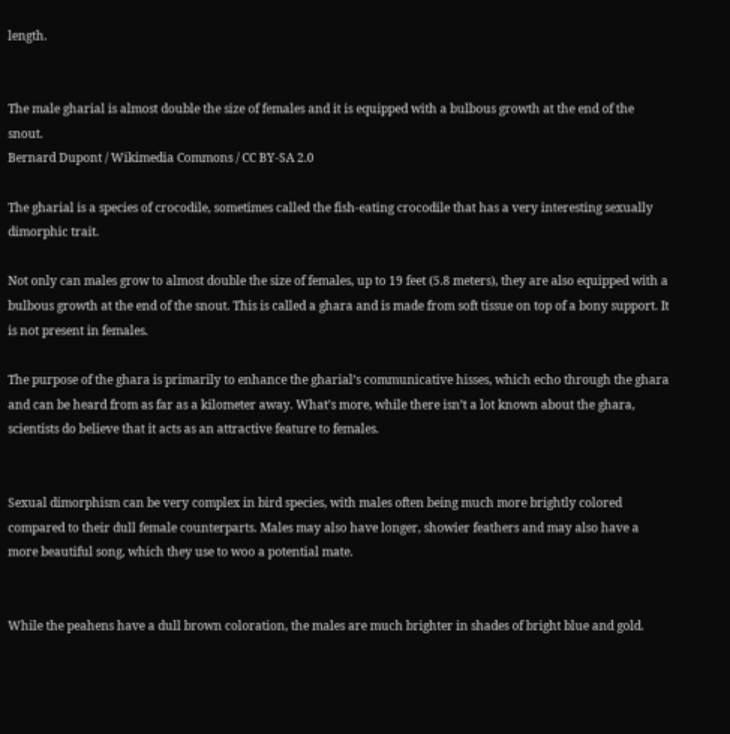length.


The male gharial is almost double the size of females and it is equipped with a bulbous growth at the end of the snout.
Bernard Dupont / Wikimedia Commons / CC BY-SA 2.0

The gharial is a species of crocodile, sometimes called the fish-eating crocodile that has a very interesting sexually dimorphic trait.

Not only can males grow to almost double the size of females, up to 19 feet (5.8 meters), they are also equipped with a bulbous growth at the end of the snout. This is called a ghara and is made from soft tissue on top of a bony support. It is not present in females.

The purpose of the ghara is primarily to enhance the gharial’s communicative hisses, which echo through the ghara and can be heard from as far as a kilometer away. What’s more, while there isn’t a lot known about the ghara, scientists do believe that it acts as an attractive feature to females.


Sexual dimorphism can be very complex in bird species, with males often being much more brightly colored compared to their dull female counterparts. Males may also have longer, showier feathers and may also have a more beautiful song, which they use to woo a potential mate.


While the peahens have a dull brown coloration, the males are much brighter in shades of bright blue and gold.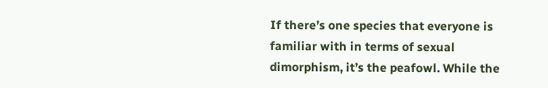If there’s one species that everyone is familiar with in terms of sexual dimorphism, it’s the peafowl. While the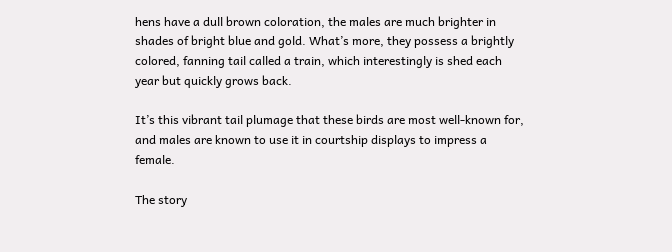hens have a dull brown coloration, the males are much brighter in shades of bright blue and gold. What’s more, they possess a brightly colored, fanning tail called a train, which interestingly is shed each year but quickly grows back.

It’s this vibrant tail plumage that these birds are most well-known for, and males are known to use it in courtship displays to impress a female.

The story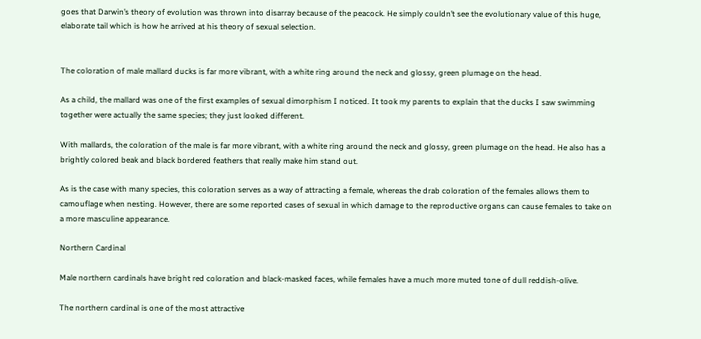goes that Darwin’s theory of evolution was thrown into disarray because of the peacock. He simply couldn’t see the evolutionary value of this huge, elaborate tail which is how he arrived at his theory of sexual selection.


The coloration of male mallard ducks is far more vibrant, with a white ring around the neck and glossy, green plumage on the head.

As a child, the mallard was one of the first examples of sexual dimorphism I noticed. It took my parents to explain that the ducks I saw swimming together were actually the same species; they just looked different.

With mallards, the coloration of the male is far more vibrant, with a white ring around the neck and glossy, green plumage on the head. He also has a brightly colored beak and black bordered feathers that really make him stand out.

As is the case with many species, this coloration serves as a way of attracting a female, whereas the drab coloration of the females allows them to camouflage when nesting. However, there are some reported cases of sexual in which damage to the reproductive organs can cause females to take on a more masculine appearance.

Northern Cardinal

Male northern cardinals have bright red coloration and black-masked faces, while females have a much more muted tone of dull reddish-olive.

The northern cardinal is one of the most attractive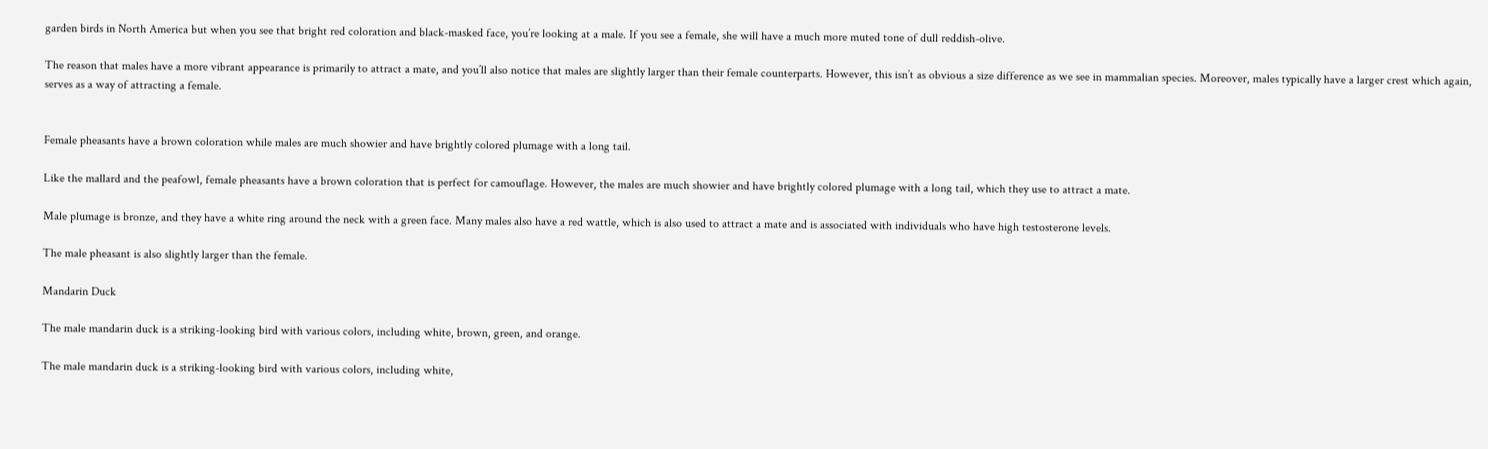garden birds in North America but when you see that bright red coloration and black-masked face, you’re looking at a male. If you see a female, she will have a much more muted tone of dull reddish-olive.

The reason that males have a more vibrant appearance is primarily to attract a mate, and you’ll also notice that males are slightly larger than their female counterparts. However, this isn’t as obvious a size difference as we see in mammalian species. Moreover, males typically have a larger crest which again, serves as a way of attracting a female.


Female pheasants have a brown coloration while males are much showier and have brightly colored plumage with a long tail.

Like the mallard and the peafowl, female pheasants have a brown coloration that is perfect for camouflage. However, the males are much showier and have brightly colored plumage with a long tail, which they use to attract a mate.

Male plumage is bronze, and they have a white ring around the neck with a green face. Many males also have a red wattle, which is also used to attract a mate and is associated with individuals who have high testosterone levels.

The male pheasant is also slightly larger than the female.

Mandarin Duck

The male mandarin duck is a striking-looking bird with various colors, including white, brown, green, and orange.

The male mandarin duck is a striking-looking bird with various colors, including white,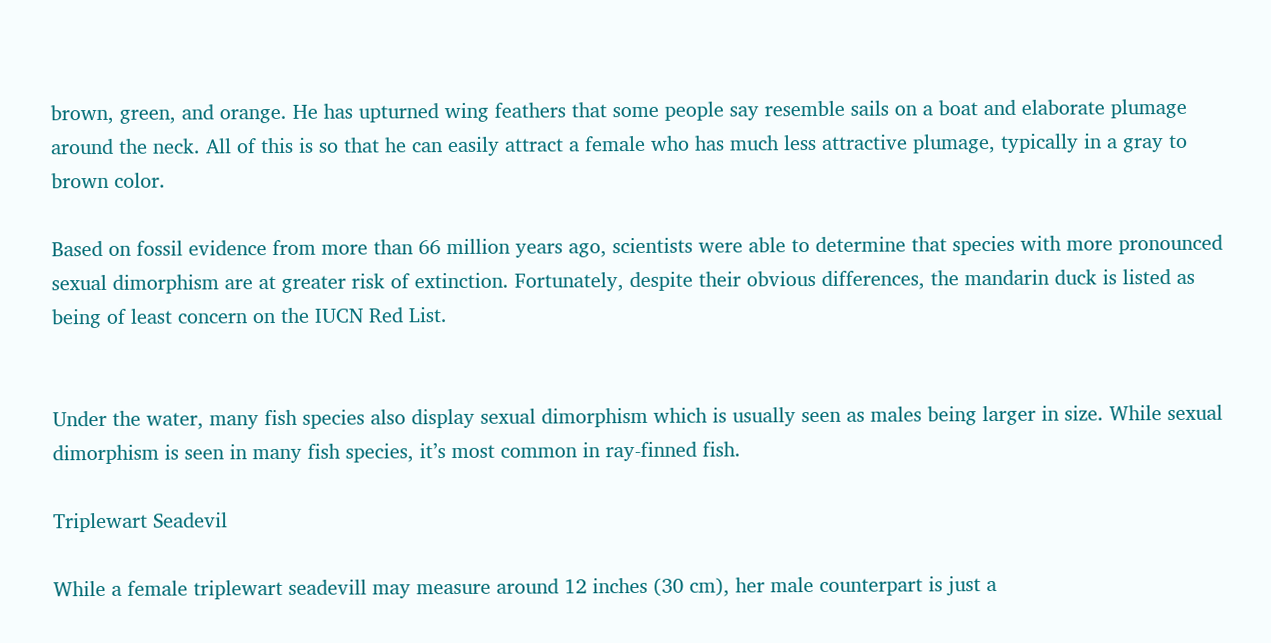brown, green, and orange. He has upturned wing feathers that some people say resemble sails on a boat and elaborate plumage around the neck. All of this is so that he can easily attract a female who has much less attractive plumage, typically in a gray to brown color.

Based on fossil evidence from more than 66 million years ago, scientists were able to determine that species with more pronounced sexual dimorphism are at greater risk of extinction. Fortunately, despite their obvious differences, the mandarin duck is listed as being of least concern on the IUCN Red List.


Under the water, many fish species also display sexual dimorphism which is usually seen as males being larger in size. While sexual dimorphism is seen in many fish species, it’s most common in ray-finned fish.

Triplewart Seadevil

While a female triplewart seadevill may measure around 12 inches (30 cm), her male counterpart is just a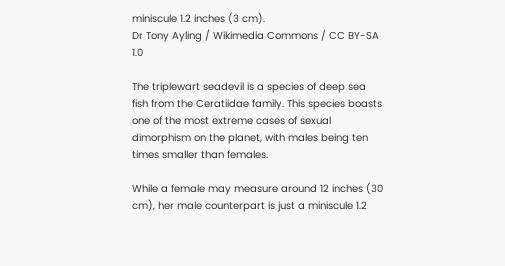miniscule 1.2 inches (3 cm).
Dr Tony Ayling / Wikimedia Commons / CC BY-SA 1.0

The triplewart seadevil is a species of deep sea fish from the Ceratiidae family. This species boasts one of the most extreme cases of sexual dimorphism on the planet, with males being ten times smaller than females.

While a female may measure around 12 inches (30 cm), her male counterpart is just a miniscule 1.2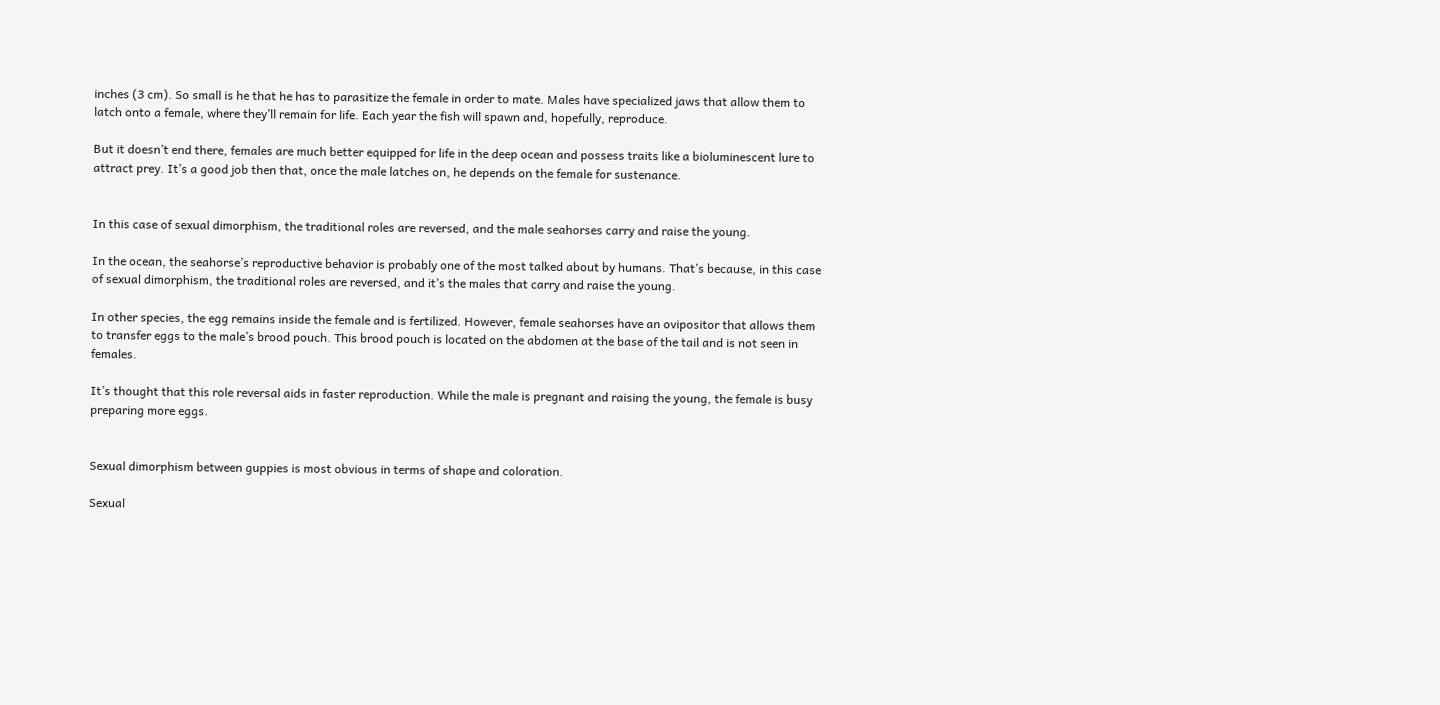inches (3 cm). So small is he that he has to parasitize the female in order to mate. Males have specialized jaws that allow them to latch onto a female, where they’ll remain for life. Each year the fish will spawn and, hopefully, reproduce.

But it doesn’t end there, females are much better equipped for life in the deep ocean and possess traits like a bioluminescent lure to attract prey. It’s a good job then that, once the male latches on, he depends on the female for sustenance.


In this case of sexual dimorphism, the traditional roles are reversed, and the male seahorses carry and raise the young.

In the ocean, the seahorse’s reproductive behavior is probably one of the most talked about by humans. That’s because, in this case of sexual dimorphism, the traditional roles are reversed, and it’s the males that carry and raise the young.

In other species, the egg remains inside the female and is fertilized. However, female seahorses have an ovipositor that allows them to transfer eggs to the male’s brood pouch. This brood pouch is located on the abdomen at the base of the tail and is not seen in females.

It’s thought that this role reversal aids in faster reproduction. While the male is pregnant and raising the young, the female is busy preparing more eggs.


Sexual dimorphism between guppies is most obvious in terms of shape and coloration.

Sexual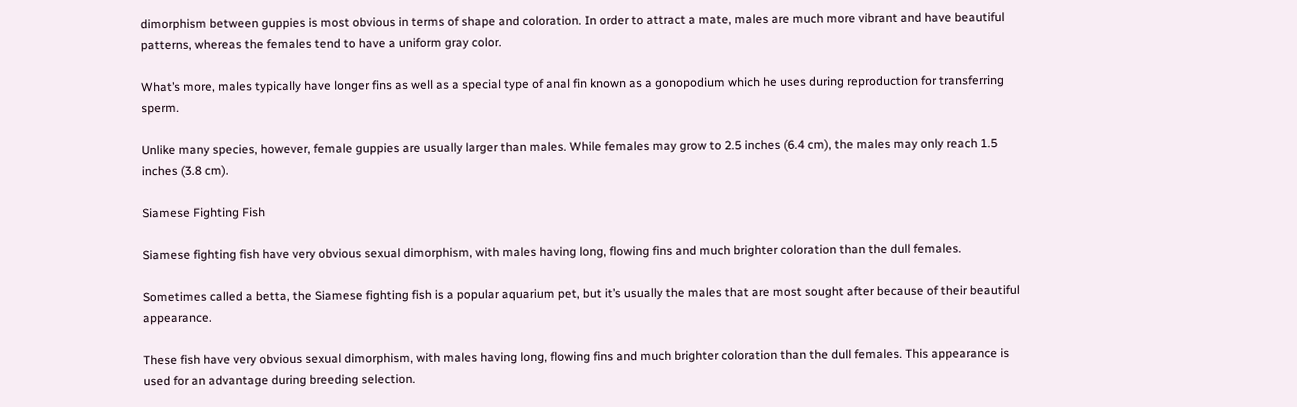dimorphism between guppies is most obvious in terms of shape and coloration. In order to attract a mate, males are much more vibrant and have beautiful patterns, whereas the females tend to have a uniform gray color.

What’s more, males typically have longer fins as well as a special type of anal fin known as a gonopodium which he uses during reproduction for transferring sperm.

Unlike many species, however, female guppies are usually larger than males. While females may grow to 2.5 inches (6.4 cm), the males may only reach 1.5 inches (3.8 cm).

Siamese Fighting Fish

Siamese fighting fish have very obvious sexual dimorphism, with males having long, flowing fins and much brighter coloration than the dull females.

Sometimes called a betta, the Siamese fighting fish is a popular aquarium pet, but it’s usually the males that are most sought after because of their beautiful appearance.

These fish have very obvious sexual dimorphism, with males having long, flowing fins and much brighter coloration than the dull females. This appearance is used for an advantage during breeding selection.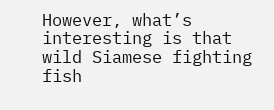However, what’s interesting is that wild Siamese fighting fish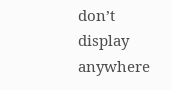don’t display anywhere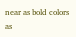near as bold colors as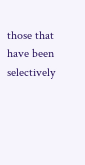those that have been selectively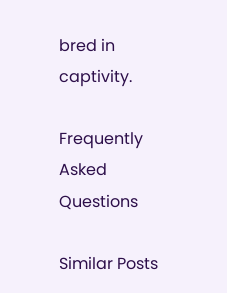bred in captivity.

Frequently Asked Questions

Similar Posts